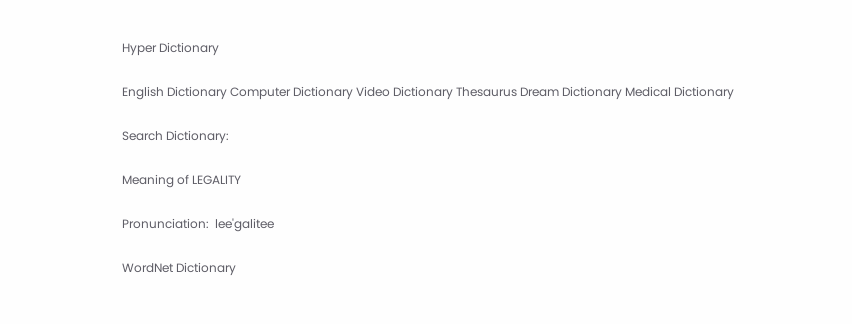Hyper Dictionary

English Dictionary Computer Dictionary Video Dictionary Thesaurus Dream Dictionary Medical Dictionary

Search Dictionary:

Meaning of LEGALITY

Pronunciation:  lee'galitee

WordNet Dictionary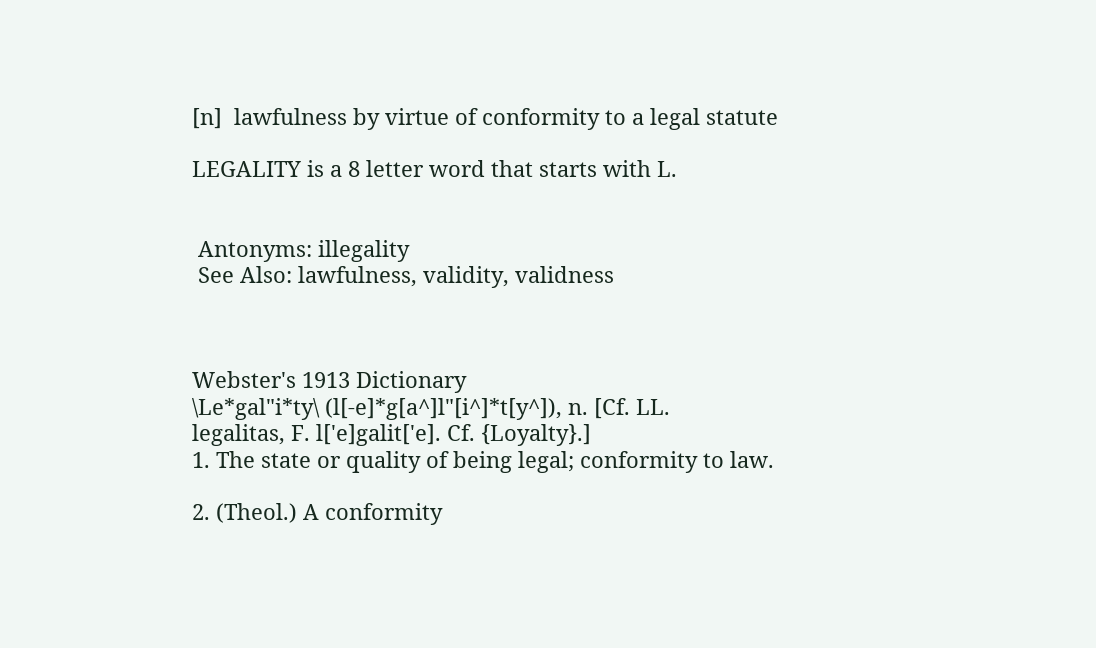[n]  lawfulness by virtue of conformity to a legal statute

LEGALITY is a 8 letter word that starts with L.


 Antonyms: illegality
 See Also: lawfulness, validity, validness



Webster's 1913 Dictionary
\Le*gal"i*ty\ (l[-e]*g[a^]l"[i^]*t[y^]), n. [Cf. LL.
legalitas, F. l['e]galit['e]. Cf. {Loyalty}.]
1. The state or quality of being legal; conformity to law.

2. (Theol.) A conformity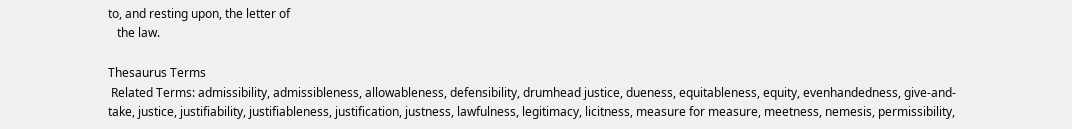to, and resting upon, the letter of
   the law.

Thesaurus Terms
 Related Terms: admissibility, admissibleness, allowableness, defensibility, drumhead justice, dueness, equitableness, equity, evenhandedness, give-and-take, justice, justifiability, justifiableness, justification, justness, lawfulness, legitimacy, licitness, measure for measure, meetness, nemesis, permissibility,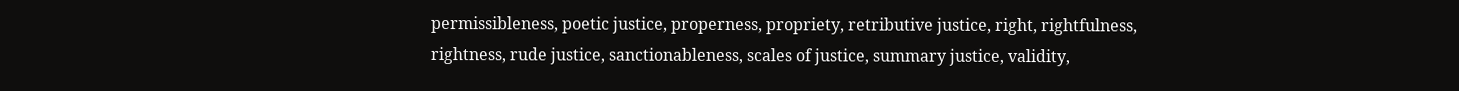permissibleness, poetic justice, properness, propriety, retributive justice, right, rightfulness, rightness, rude justice, sanctionableness, scales of justice, summary justice, validity,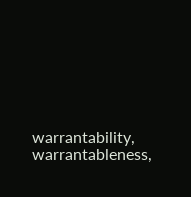warrantability, warrantableness,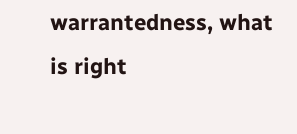warrantedness, what is right